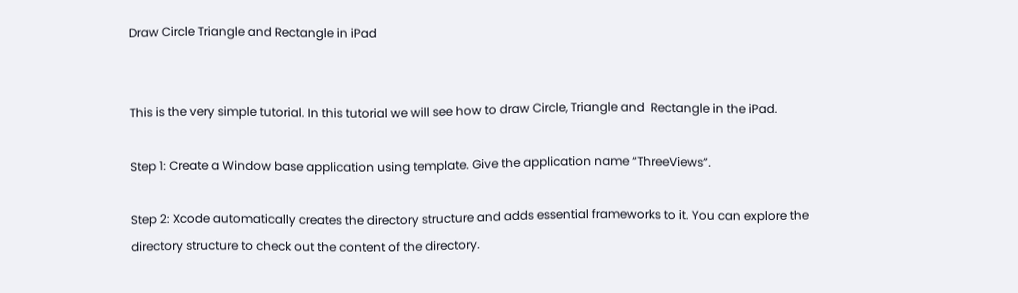Draw Circle Triangle and Rectangle in iPad


This is the very simple tutorial. In this tutorial we will see how to draw Circle, Triangle and  Rectangle in the iPad.

Step 1: Create a Window base application using template. Give the application name “ThreeViews”.

Step 2: Xcode automatically creates the directory structure and adds essential frameworks to it. You can explore the directory structure to check out the content of the directory.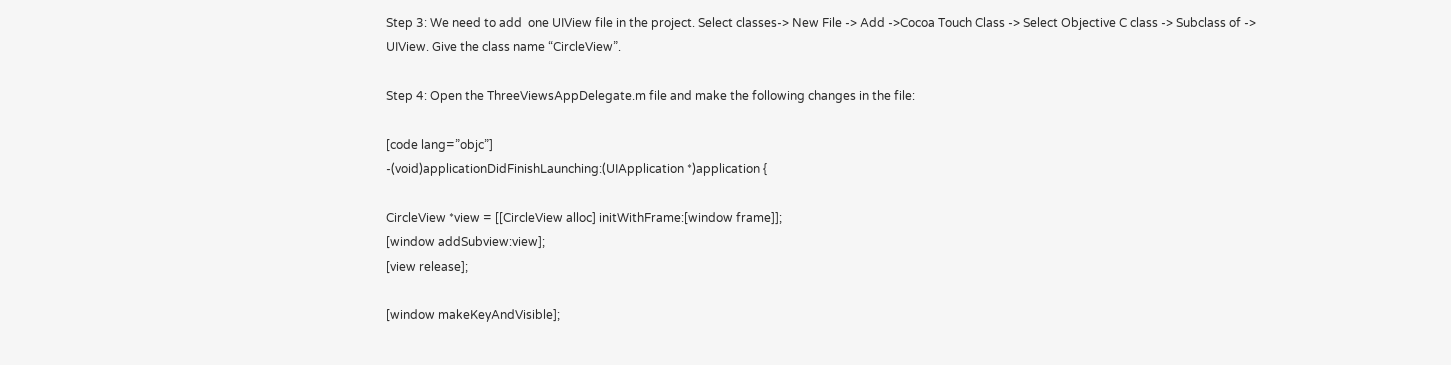Step 3: We need to add  one UIView file in the project. Select classes-> New File -> Add ->Cocoa Touch Class -> Select Objective C class -> Subclass of -> UIView. Give the class name “CircleView”.

Step 4: Open the ThreeViewsAppDelegate.m file and make the following changes in the file:

[code lang=”objc”]
-(void)applicationDidFinishLaunching:(UIApplication *)application {

CircleView *view = [[CircleView alloc] initWithFrame:[window frame]];
[window addSubview:view];
[view release];

[window makeKeyAndVisible];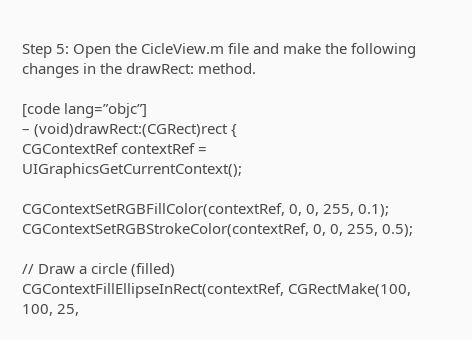Step 5: Open the CicleView.m file and make the following changes in the drawRect: method.

[code lang=”objc”]
– (void)drawRect:(CGRect)rect {
CGContextRef contextRef = UIGraphicsGetCurrentContext();

CGContextSetRGBFillColor(contextRef, 0, 0, 255, 0.1);
CGContextSetRGBStrokeColor(contextRef, 0, 0, 255, 0.5);

// Draw a circle (filled)
CGContextFillEllipseInRect(contextRef, CGRectMake(100, 100, 25,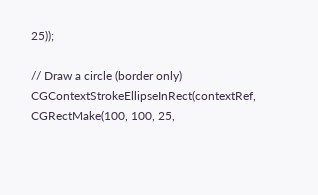25));

// Draw a circle (border only)
CGContextStrokeEllipseInRect(contextRef, CGRectMake(100, 100, 25,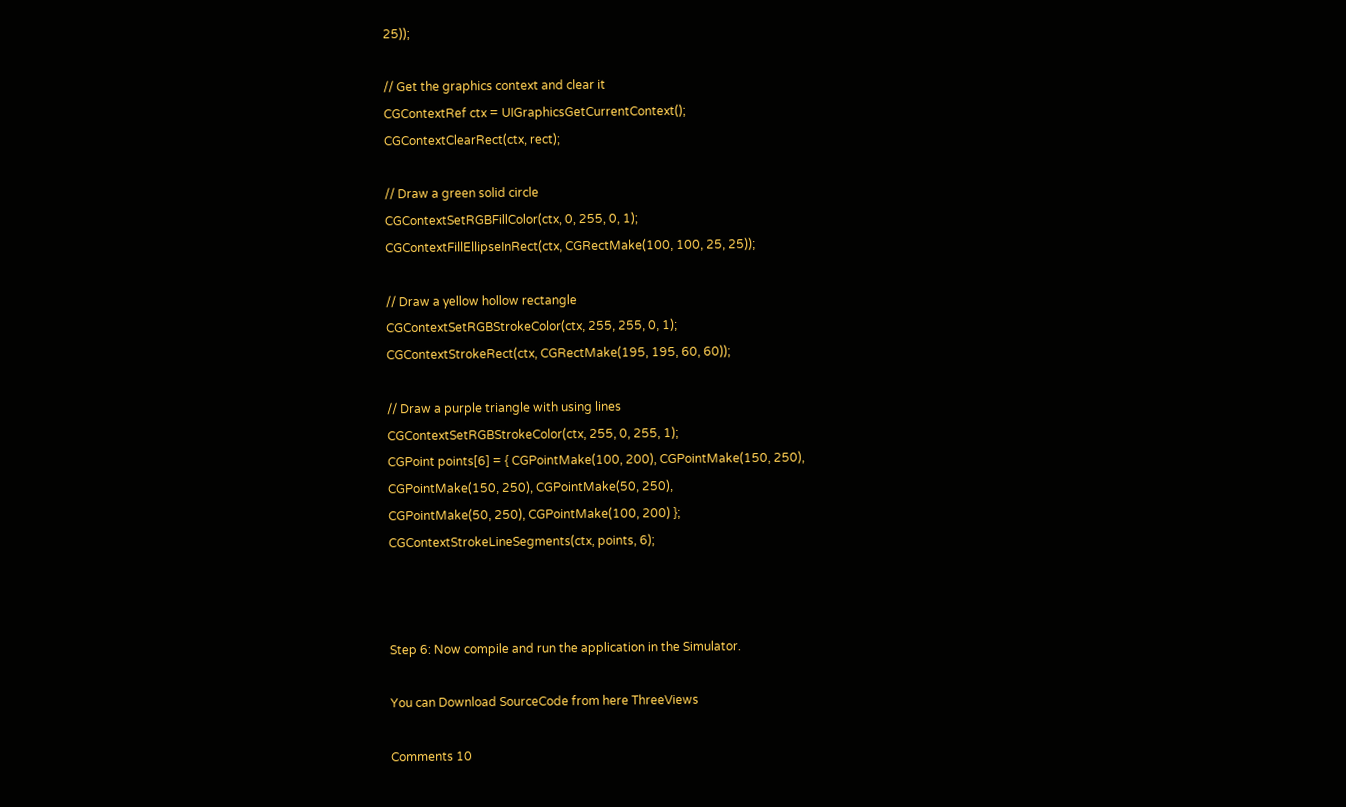25));

// Get the graphics context and clear it
CGContextRef ctx = UIGraphicsGetCurrentContext();
CGContextClearRect(ctx, rect);

// Draw a green solid circle
CGContextSetRGBFillColor(ctx, 0, 255, 0, 1);
CGContextFillEllipseInRect(ctx, CGRectMake(100, 100, 25, 25));

// Draw a yellow hollow rectangle
CGContextSetRGBStrokeColor(ctx, 255, 255, 0, 1);
CGContextStrokeRect(ctx, CGRectMake(195, 195, 60, 60));

// Draw a purple triangle with using lines
CGContextSetRGBStrokeColor(ctx, 255, 0, 255, 1);
CGPoint points[6] = { CGPointMake(100, 200), CGPointMake(150, 250),
CGPointMake(150, 250), CGPointMake(50, 250),
CGPointMake(50, 250), CGPointMake(100, 200) };
CGContextStrokeLineSegments(ctx, points, 6);



Step 6: Now compile and run the application in the Simulator.

You can Download SourceCode from here ThreeViews

Comments 10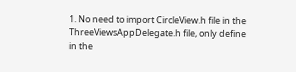1. No need to import CircleView.h file in the ThreeViewsAppDelegate.h file, only define in the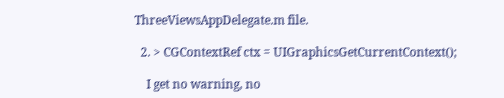ThreeViewsAppDelegate.m file.

  2. > CGContextRef ctx = UIGraphicsGetCurrentContext();

    I get no warning, no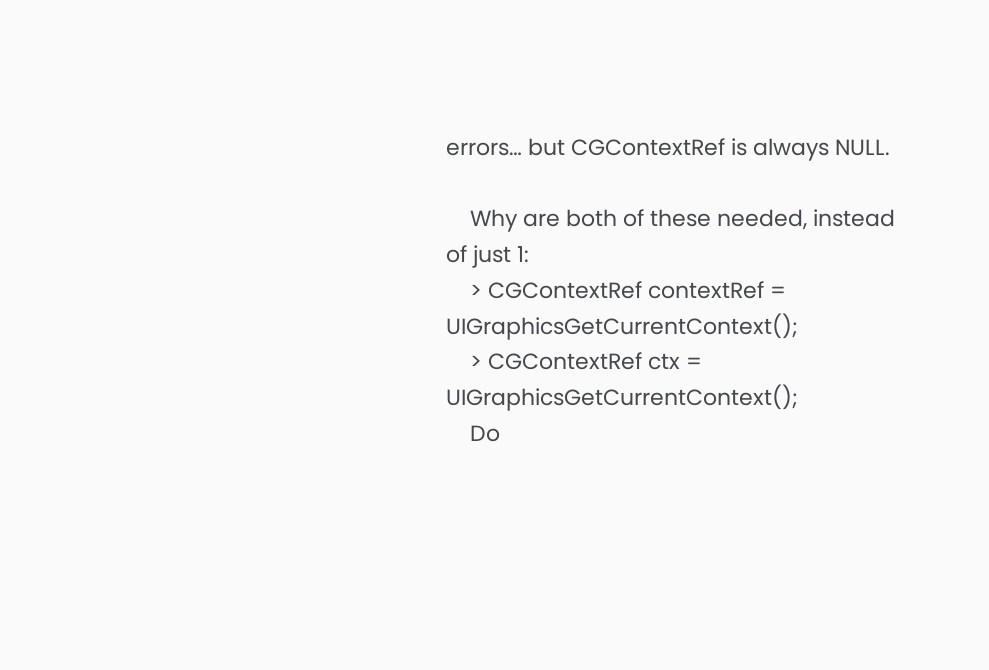errors… but CGContextRef is always NULL.

    Why are both of these needed, instead of just 1:
    > CGContextRef contextRef = UIGraphicsGetCurrentContext();
    > CGContextRef ctx = UIGraphicsGetCurrentContext();
    Do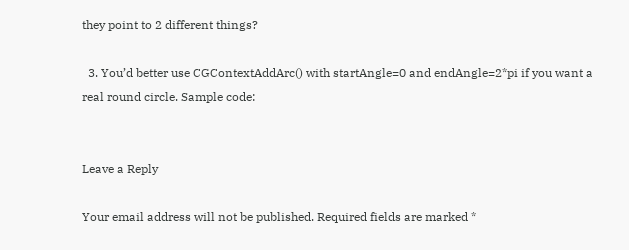they point to 2 different things?

  3. You’d better use CGContextAddArc() with startAngle=0 and endAngle=2*pi if you want a real round circle. Sample code:


Leave a Reply

Your email address will not be published. Required fields are marked *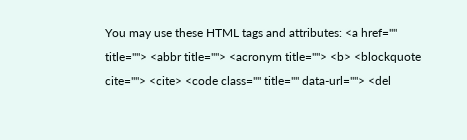You may use these HTML tags and attributes: <a href="" title=""> <abbr title=""> <acronym title=""> <b> <blockquote cite=""> <cite> <code class="" title="" data-url=""> <del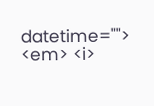datetime=""> <em> <i>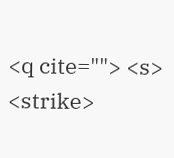<q cite=""> <s> <strike>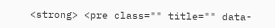<strong> <pre class="" title="" data-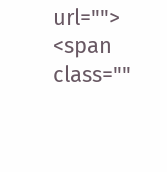url=""> <span class=""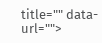title="" data-url="">